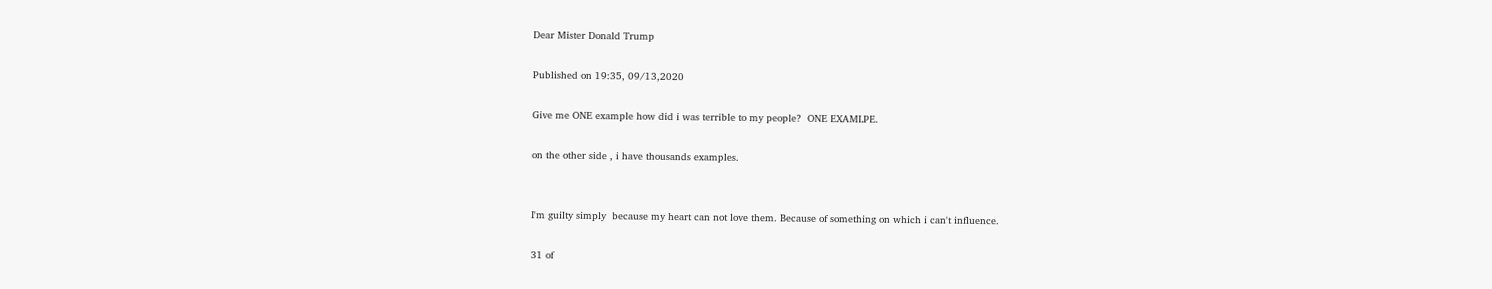Dear Mister Donald Trump

Published on 19:35, 09/13,2020

Give me ONE example how did i was terrible to my people?  ONE EXAMLPE.

on the other side , i have thousands examples.


I'm guilty simply  because my heart can not love them. Because of something on which i can't influence.

31 of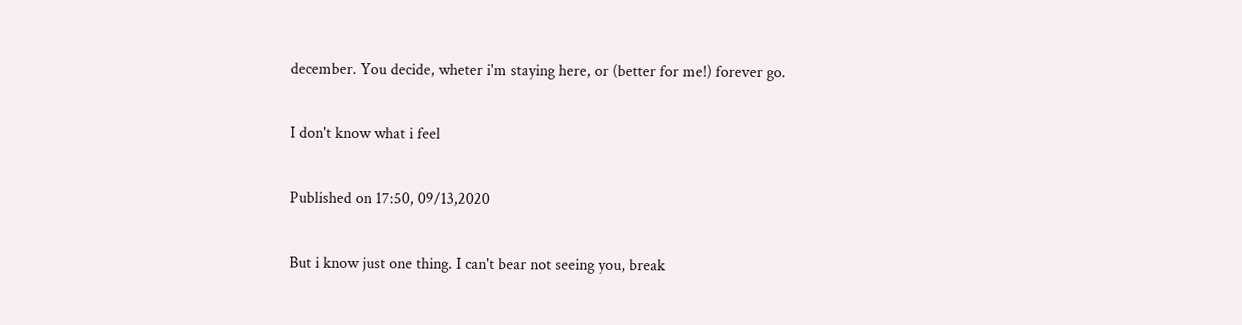december. You decide, wheter i'm staying here, or (better for me!) forever go.

I don't know what i feel

Published on 17:50, 09/13,2020

But i know just one thing. I can't bear not seeing you, break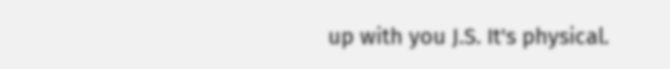up with you J.S. It's physical.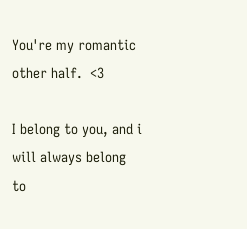You're my romantic other half.  <3

I belong to you, and i will always belong to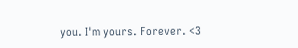you. I'm yours. Forever. <3